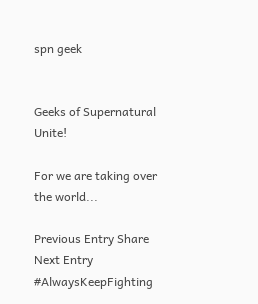spn geek


Geeks of Supernatural Unite!

For we are taking over the world...

Previous Entry Share Next Entry
#AlwaysKeepFighting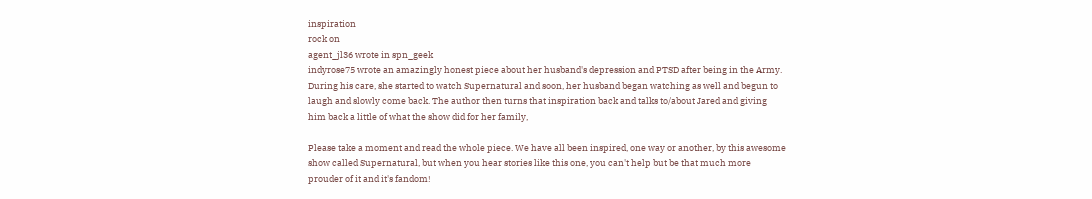inspiration
rock on
agent_jl36 wrote in spn_geek
indyrose75 wrote an amazingly honest piece about her husband's depression and PTSD after being in the Army. During his care, she started to watch Supernatural and soon, her husband began watching as well and begun to laugh and slowly come back. The author then turns that inspiration back and talks to/about Jared and giving him back a little of what the show did for her family,

Please take a moment and read the whole piece. We have all been inspired, one way or another, by this awesome show called Supernatural, but when you hear stories like this one, you can't help but be that much more prouder of it and it's fandom!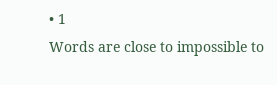• 1
Words are close to impossible to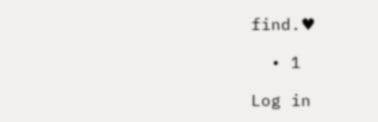find.♥

  • 1

Log in